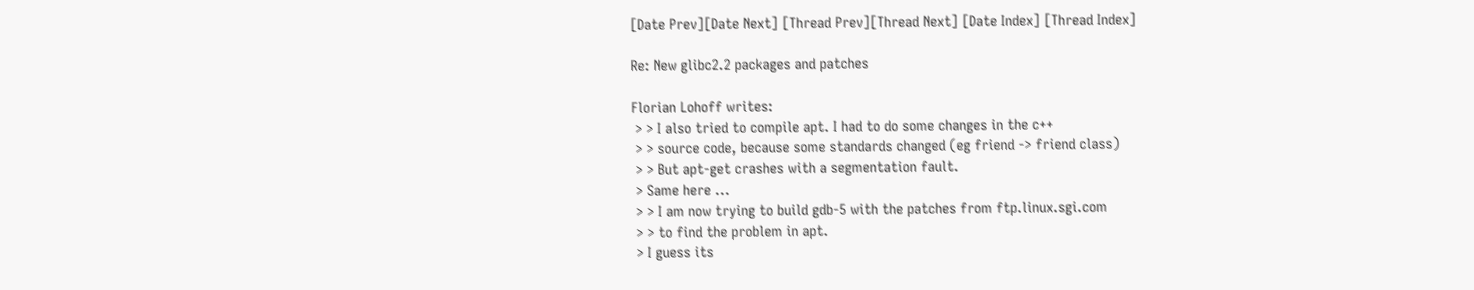[Date Prev][Date Next] [Thread Prev][Thread Next] [Date Index] [Thread Index]

Re: New glibc2.2 packages and patches

Florian Lohoff writes:
 > > I also tried to compile apt. I had to do some changes in the c++
 > > source code, because some standards changed (eg friend -> friend class)
 > > But apt-get crashes with a segmentation fault.
 > Same here ...
 > > I am now trying to build gdb-5 with the patches from ftp.linux.sgi.com
 > > to find the problem in apt.
 > I guess its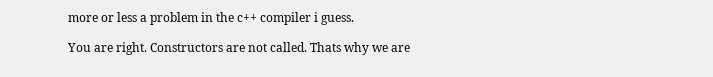more or less a problem in the c++ compiler i guess.

You are right. Constructors are not called. Thats why we are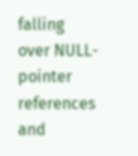falling
over NULL-pointer references and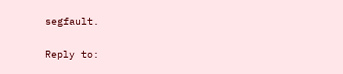segfault.


Reply to: